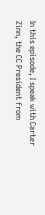In this episode, I speak with Carter Zinn, the CC President from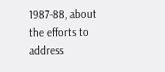1987-88, about the efforts to address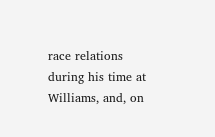race relations during his time at Williams, and, on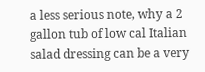a less serious note, why a 2 gallon tub of low cal Italian salad dressing can be a very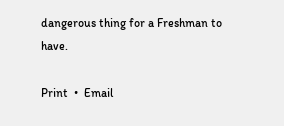dangerous thing for a Freshman to have.

Print  •  Email